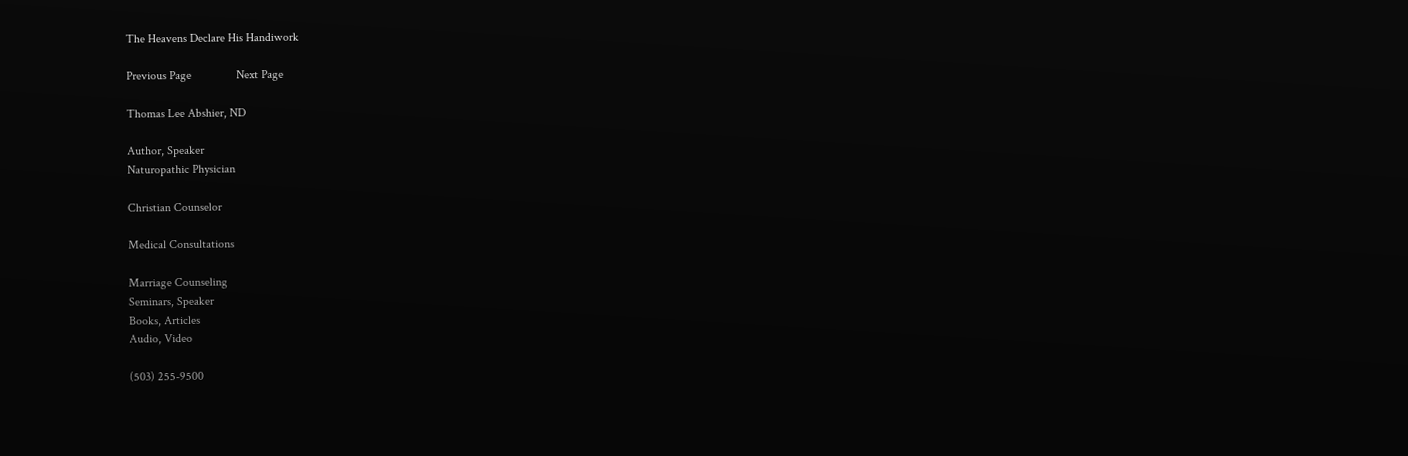The Heavens Declare His Handiwork

Previous Page               Next Page

Thomas Lee Abshier, ND

Author, Speaker
Naturopathic Physician

Christian Counselor

Medical Consultations

Marriage Counseling
Seminars, Speaker
Books, Articles
Audio, Video

(503) 255-9500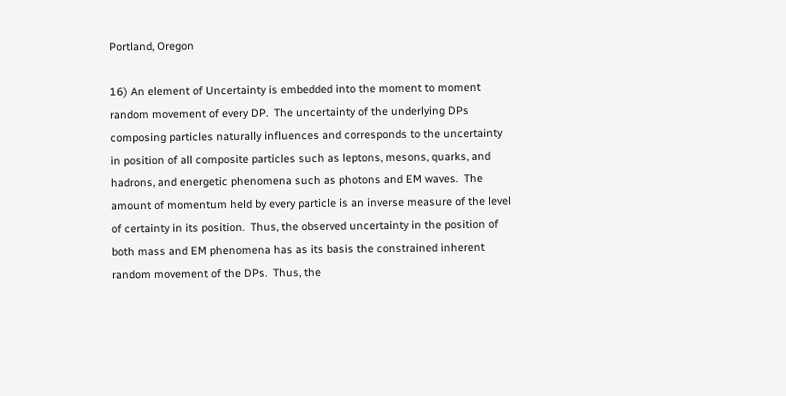Portland, Oregon

16) An element of Uncertainty is embedded into the moment to moment random movement of every DP.  The uncertainty of the underlying DPs composing particles naturally influences and corresponds to the uncertainty in position of all composite particles such as leptons, mesons, quarks, and hadrons, and energetic phenomena such as photons and EM waves.  The amount of momentum held by every particle is an inverse measure of the level of certainty in its position.  Thus, the observed uncertainty in the position of both mass and EM phenomena has as its basis the constrained inherent random movement of the DPs.  Thus, the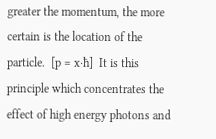greater the momentum, the more certain is the location of the particle.  [p = x∙ħ]  It is this principle which concentrates the effect of high energy photons and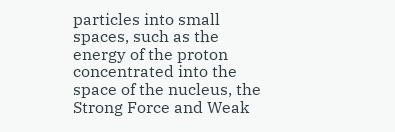particles into small spaces, such as the energy of the proton concentrated into the space of the nucleus, the Strong Force and Weak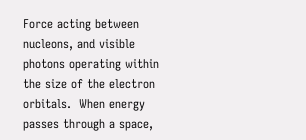Force acting between nucleons, and visible photons operating within the size of the electron orbitals.  When energy passes through a space,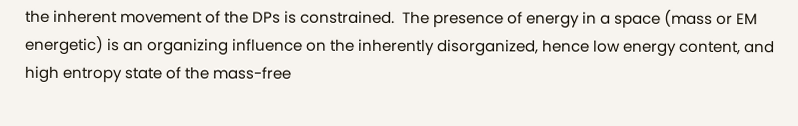the inherent movement of the DPs is constrained.  The presence of energy in a space (mass or EM energetic) is an organizing influence on the inherently disorganized, hence low energy content, and high entropy state of the mass-free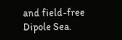and field-free Dipole Sea.